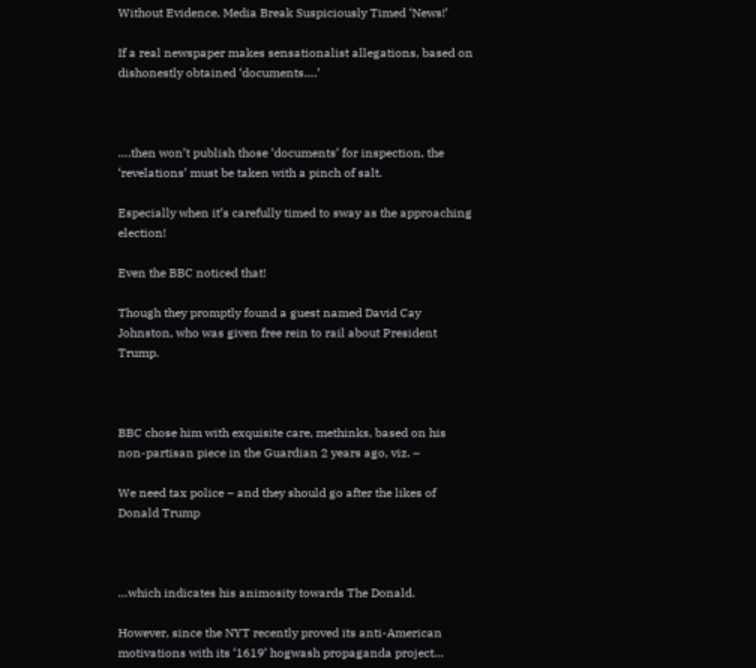Without Evidence, Media Break Suspiciously Timed ‘News!’

If a real newspaper makes sensationalist allegations, based on dishonestly obtained ‘documents….’



….then won’t publish those ‘documents’ for inspection, the ‘revelations’ must be taken with a pinch of salt.

Especially when it’s carefully timed to sway as the approaching election!

Even the BBC noticed that!

Though they promptly found a guest named David Cay Johnston, who was given free rein to rail about President Trump.



BBC chose him with exquisite care, methinks, based on his non-partisan piece in the Guardian 2 years ago, viz. –

We need tax police – and they should go after the likes of Donald Trump



…which indicates his animosity towards The Donald.

However, since the NYT recently proved its anti-American motivations with its ‘1619’ hogwash propaganda project…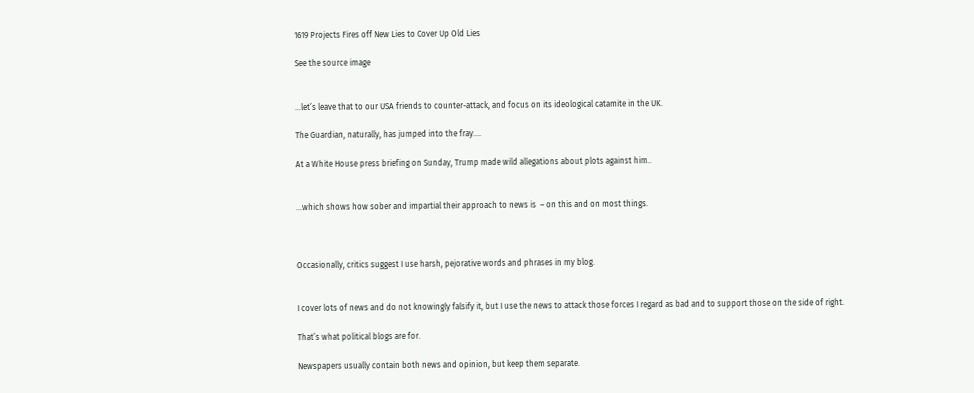1619 Projects Fires off New Lies to Cover Up Old Lies

See the source image


…let’s leave that to our USA friends to counter-attack, and focus on its ideological catamite in the UK.

The Guardian, naturally, has jumped into the fray….

At a White House press briefing on Sunday, Trump made wild allegations about plots against him..


…which shows how sober and impartial their approach to news is  – on this and on most things.



Occasionally, critics suggest I use harsh, pejorative words and phrases in my blog.


I cover lots of news and do not knowingly falsify it, but I use the news to attack those forces I regard as bad and to support those on the side of right.

That’s what political blogs are for.

Newspapers usually contain both news and opinion, but keep them separate.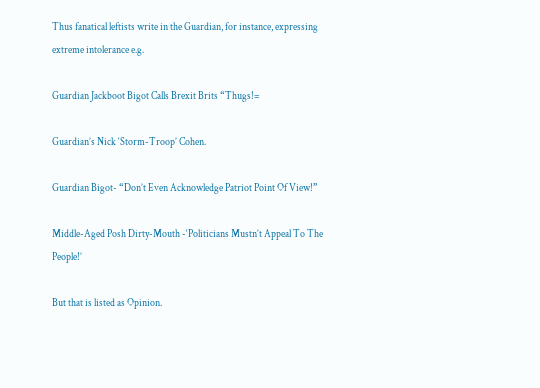Thus fanatical leftists write in the Guardian, for instance, expressing extreme intolerance e.g.

Guardian Jackboot Bigot Calls Brexit Brits “Thugs!=

Guardian’s Nick ‘Storm-Troop’ Cohen.

Guardian Bigot- “Don’t Even Acknowledge Patriot Point Of View!”

Middle-Aged Posh Dirty-Mouth -‘Politicians Mustn’t Appeal To The People!’

But that is listed as Opinion.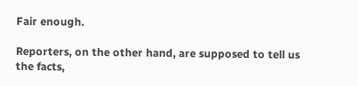Fair enough.

Reporters, on the other hand, are supposed to tell us the facts,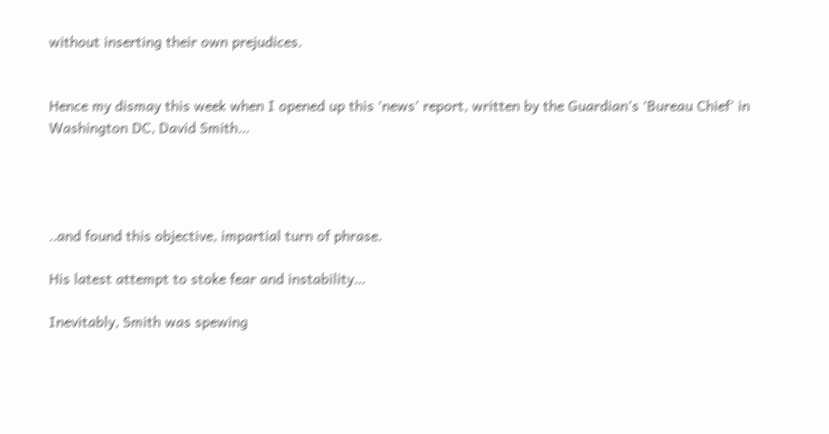without inserting their own prejudices.


Hence my dismay this week when I opened up this ‘news’ report, written by the Guardian’s ‘Bureau Chief’ in Washington DC, David Smith…




..and found this objective, impartial turn of phrase.

His latest attempt to stoke fear and instability…

Inevitably, Smith was spewing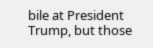bile at President Trump, but those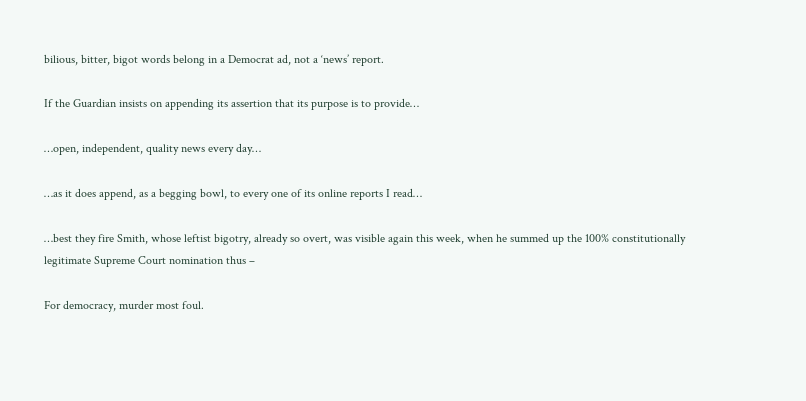bilious, bitter, bigot words belong in a Democrat ad, not a ‘news’ report.

If the Guardian insists on appending its assertion that its purpose is to provide…

…open, independent, quality news every day…

…as it does append, as a begging bowl, to every one of its online reports I read…

…best they fire Smith, whose leftist bigotry, already so overt, was visible again this week, when he summed up the 100% constitutionally legitimate Supreme Court nomination thus –

For democracy, murder most foul.